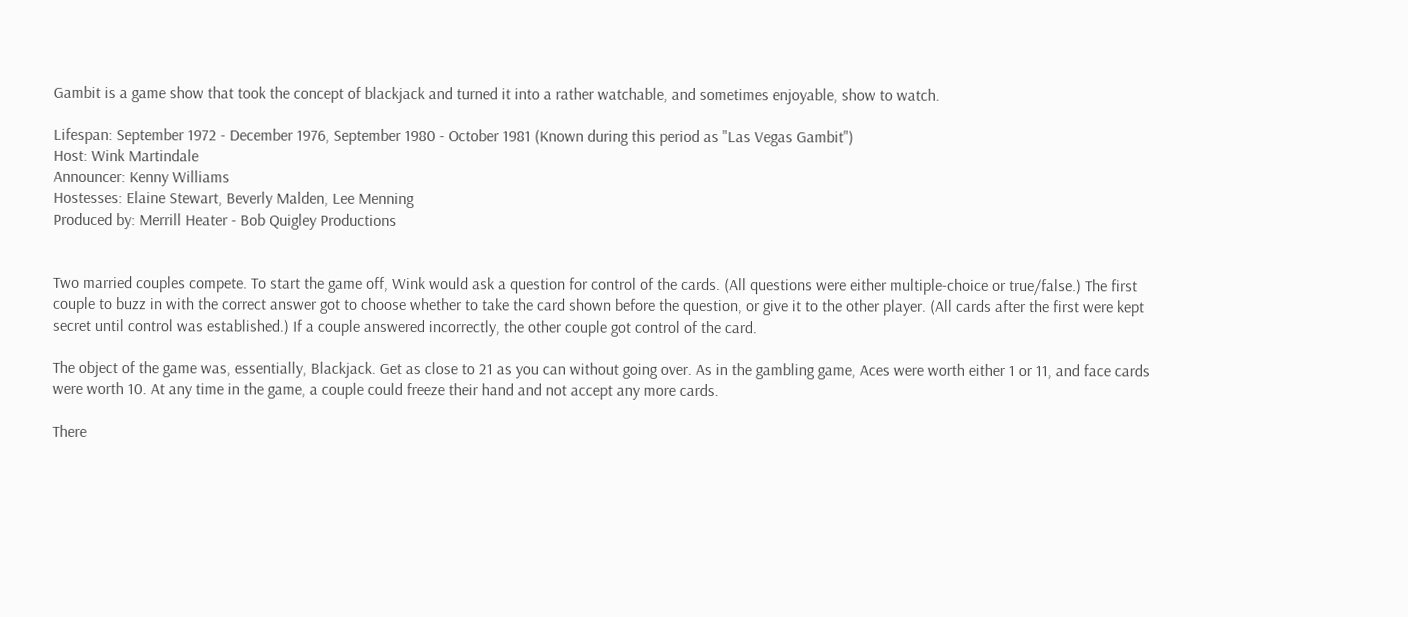Gambit is a game show that took the concept of blackjack and turned it into a rather watchable, and sometimes enjoyable, show to watch.

Lifespan: September 1972 - December 1976, September 1980 - October 1981 (Known during this period as "Las Vegas Gambit")
Host: Wink Martindale
Announcer: Kenny Williams
Hostesses: Elaine Stewart, Beverly Malden, Lee Menning
Produced by: Merrill Heater - Bob Quigley Productions


Two married couples compete. To start the game off, Wink would ask a question for control of the cards. (All questions were either multiple-choice or true/false.) The first couple to buzz in with the correct answer got to choose whether to take the card shown before the question, or give it to the other player. (All cards after the first were kept secret until control was established.) If a couple answered incorrectly, the other couple got control of the card.

The object of the game was, essentially, Blackjack. Get as close to 21 as you can without going over. As in the gambling game, Aces were worth either 1 or 11, and face cards were worth 10. At any time in the game, a couple could freeze their hand and not accept any more cards.

There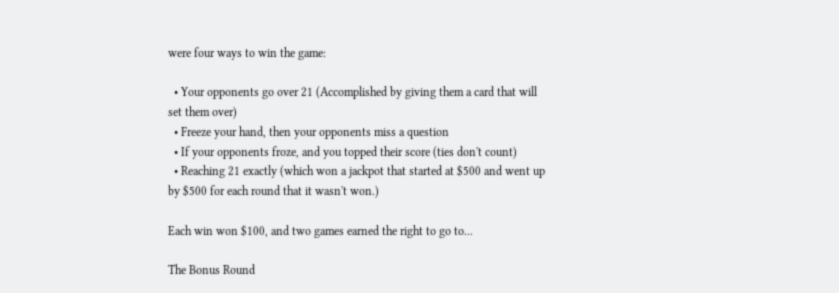were four ways to win the game:

  • Your opponents go over 21 (Accomplished by giving them a card that will set them over)
  • Freeze your hand, then your opponents miss a question
  • If your opponents froze, and you topped their score (ties don't count)
  • Reaching 21 exactly (which won a jackpot that started at $500 and went up by $500 for each round that it wasn't won.)

Each win won $100, and two games earned the right to go to...

The Bonus Round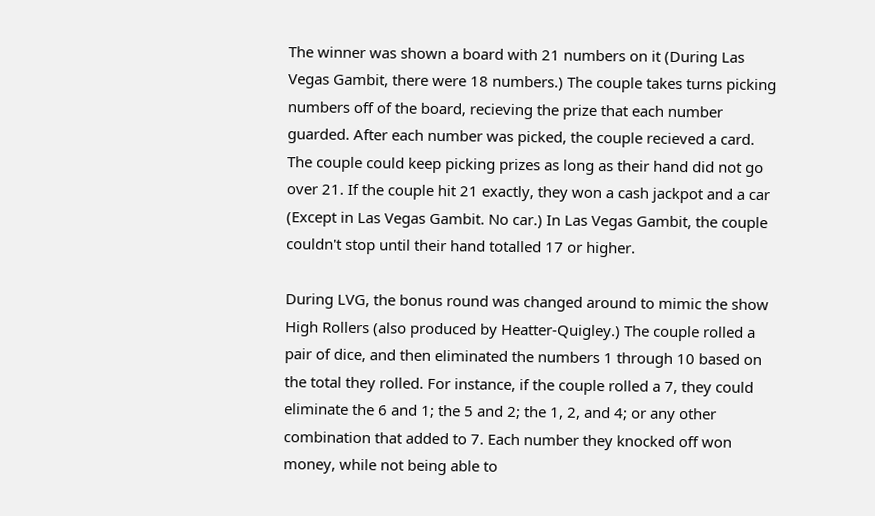The winner was shown a board with 21 numbers on it (During Las Vegas Gambit, there were 18 numbers.) The couple takes turns picking numbers off of the board, recieving the prize that each number guarded. After each number was picked, the couple recieved a card. The couple could keep picking prizes as long as their hand did not go over 21. If the couple hit 21 exactly, they won a cash jackpot and a car (Except in Las Vegas Gambit. No car.) In Las Vegas Gambit, the couple couldn't stop until their hand totalled 17 or higher.

During LVG, the bonus round was changed around to mimic the show High Rollers (also produced by Heatter-Quigley.) The couple rolled a pair of dice, and then eliminated the numbers 1 through 10 based on the total they rolled. For instance, if the couple rolled a 7, they could eliminate the 6 and 1; the 5 and 2; the 1, 2, and 4; or any other combination that added to 7. Each number they knocked off won money, while not being able to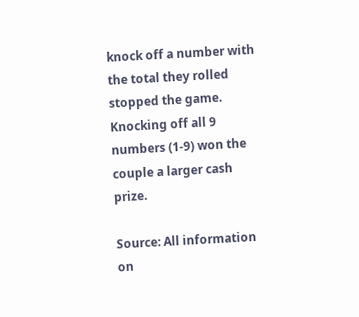knock off a number with the total they rolled stopped the game. Knocking off all 9 numbers (1-9) won the couple a larger cash prize.

Source: All information on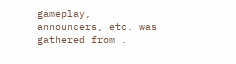gameplay, announcers, etc. was gathered from .